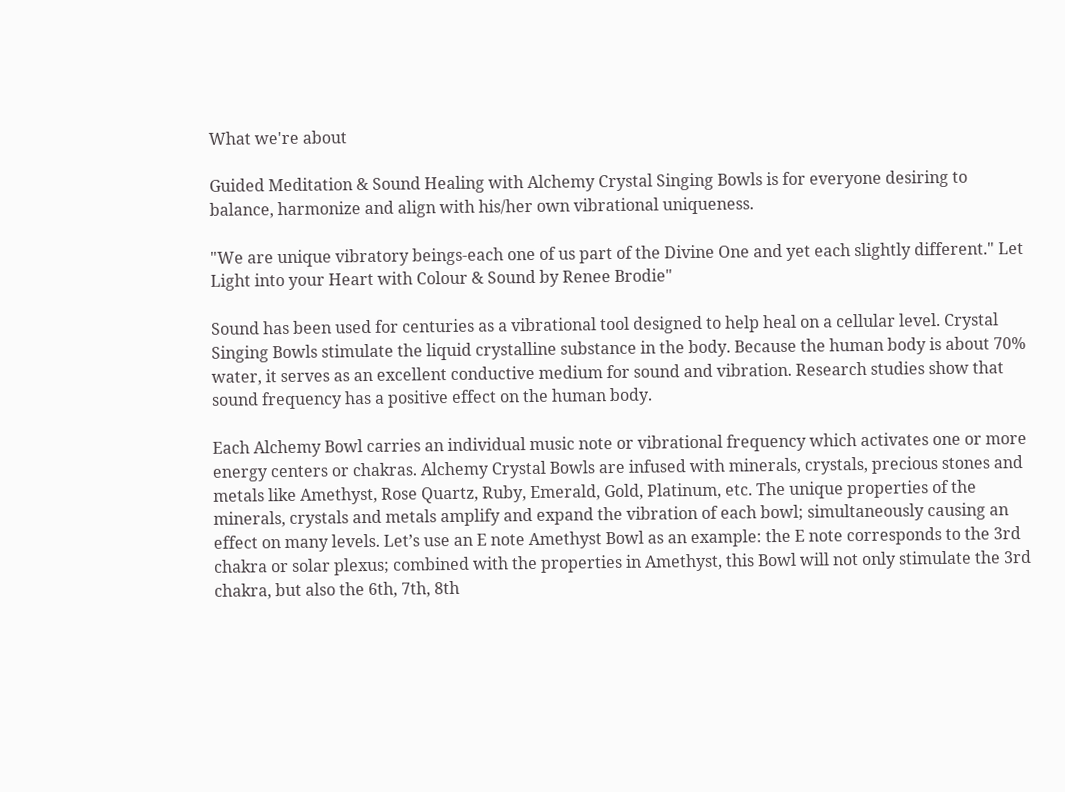What we're about

Guided Meditation & Sound Healing with Alchemy Crystal Singing Bowls is for everyone desiring to balance, harmonize and align with his/her own vibrational uniqueness.

"We are unique vibratory beings-each one of us part of the Divine One and yet each slightly different." Let Light into your Heart with Colour & Sound by Renee Brodie"

Sound has been used for centuries as a vibrational tool designed to help heal on a cellular level. Crystal Singing Bowls stimulate the liquid crystalline substance in the body. Because the human body is about 70% water, it serves as an excellent conductive medium for sound and vibration. Research studies show that sound frequency has a positive effect on the human body.

Each Alchemy Bowl carries an individual music note or vibrational frequency which activates one or more energy centers or chakras. Alchemy Crystal Bowls are infused with minerals, crystals, precious stones and metals like Amethyst, Rose Quartz, Ruby, Emerald, Gold, Platinum, etc. The unique properties of the minerals, crystals and metals amplify and expand the vibration of each bowl; simultaneously causing an effect on many levels. Let’s use an E note Amethyst Bowl as an example: the E note corresponds to the 3rd chakra or solar plexus; combined with the properties in Amethyst, this Bowl will not only stimulate the 3rd chakra, but also the 6th, 7th, 8th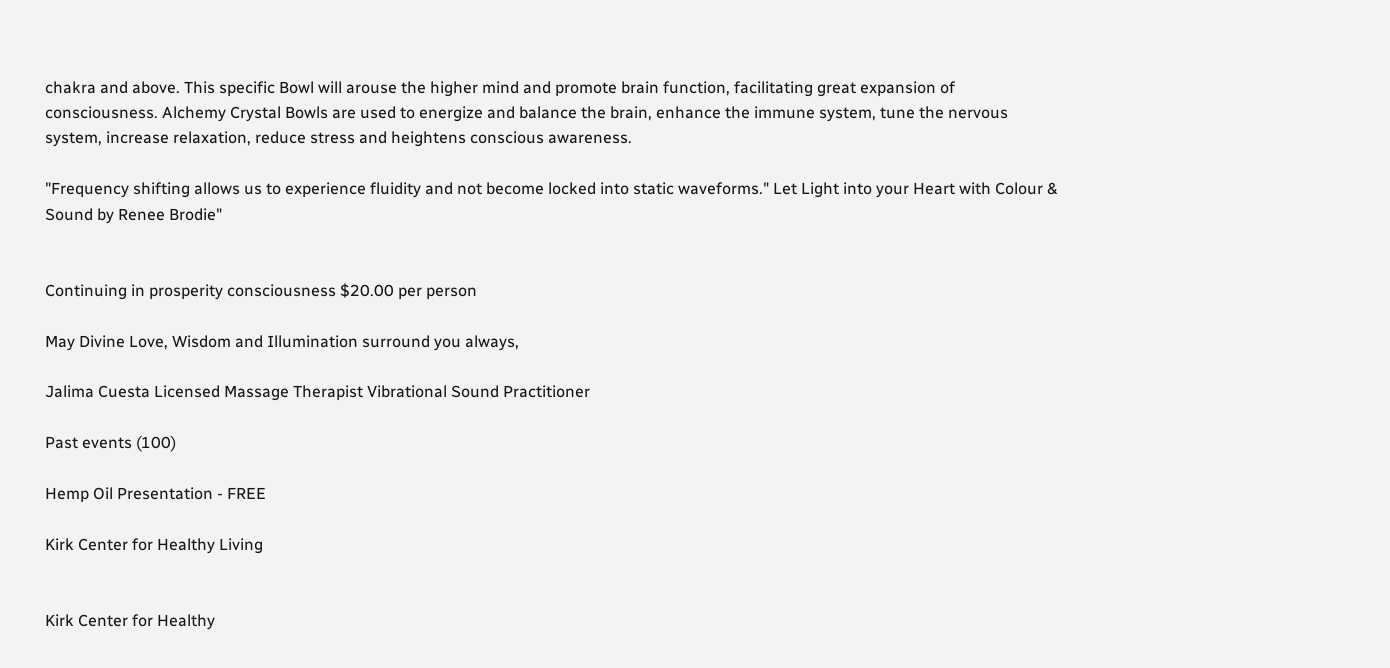chakra and above. This specific Bowl will arouse the higher mind and promote brain function, facilitating great expansion of consciousness. Alchemy Crystal Bowls are used to energize and balance the brain, enhance the immune system, tune the nervous system, increase relaxation, reduce stress and heightens conscious awareness.

"Frequency shifting allows us to experience fluidity and not become locked into static waveforms." Let Light into your Heart with Colour & Sound by Renee Brodie"


Continuing in prosperity consciousness $20.00 per person

May Divine Love, Wisdom and Illumination surround you always,

Jalima Cuesta Licensed Massage Therapist Vibrational Sound Practitioner

Past events (100)

Hemp Oil Presentation - FREE

Kirk Center for Healthy Living


Kirk Center for Healthy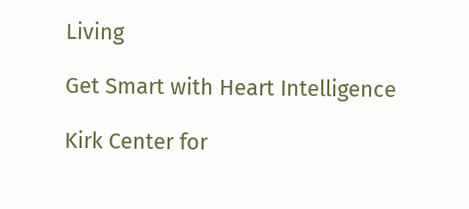Living

Get Smart with Heart Intelligence

Kirk Center for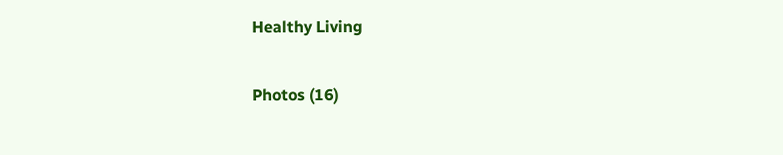Healthy Living

Photos (16)